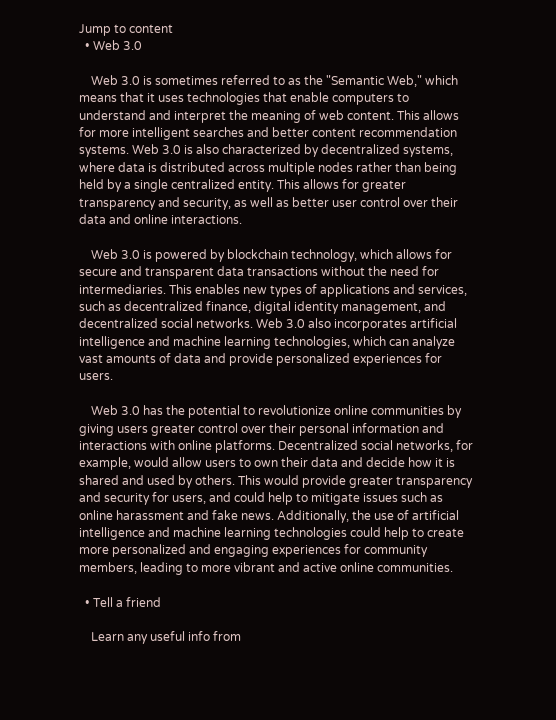Jump to content
  • Web 3.0

    Web 3.0 is sometimes referred to as the "Semantic Web," which means that it uses technologies that enable computers to understand and interpret the meaning of web content. This allows for more intelligent searches and better content recommendation systems. Web 3.0 is also characterized by decentralized systems, where data is distributed across multiple nodes rather than being held by a single centralized entity. This allows for greater transparency and security, as well as better user control over their data and online interactions.

    Web 3.0 is powered by blockchain technology, which allows for secure and transparent data transactions without the need for intermediaries. This enables new types of applications and services, such as decentralized finance, digital identity management, and decentralized social networks. Web 3.0 also incorporates artificial intelligence and machine learning technologies, which can analyze vast amounts of data and provide personalized experiences for users.

    Web 3.0 has the potential to revolutionize online communities by giving users greater control over their personal information and interactions with online platforms. Decentralized social networks, for example, would allow users to own their data and decide how it is shared and used by others. This would provide greater transparency and security for users, and could help to mitigate issues such as online harassment and fake news. Additionally, the use of artificial intelligence and machine learning technologies could help to create more personalized and engaging experiences for community members, leading to more vibrant and active online communities.

  • Tell a friend

    Learn any useful info from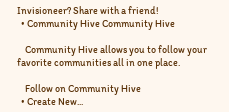Invisioneer? Share with a friend!
  • Community Hive Community Hive

    Community Hive allows you to follow your favorite communities all in one place.

    Follow on Community Hive
  • Create New...